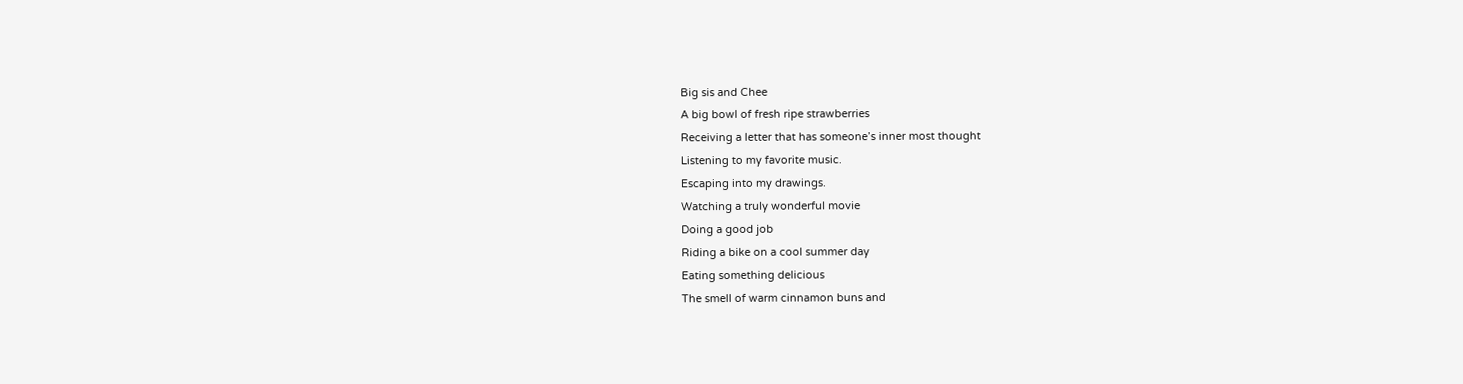Big sis and Chee
A big bowl of fresh ripe strawberries
Receiving a letter that has someone’s inner most thought
Listening to my favorite music.
Escaping into my drawings.
Watching a truly wonderful movie
Doing a good job
Riding a bike on a cool summer day
Eating something delicious
The smell of warm cinnamon buns and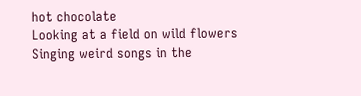hot chocolate
Looking at a field on wild flowers
Singing weird songs in the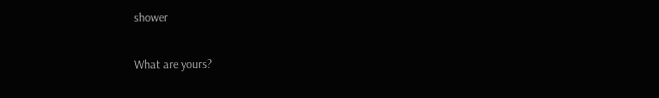shower

What are yours?